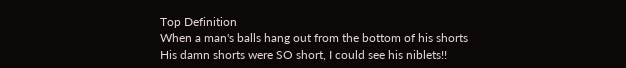Top Definition
When a man's balls hang out from the bottom of his shorts
His damn shorts were SO short, I could see his niblets!!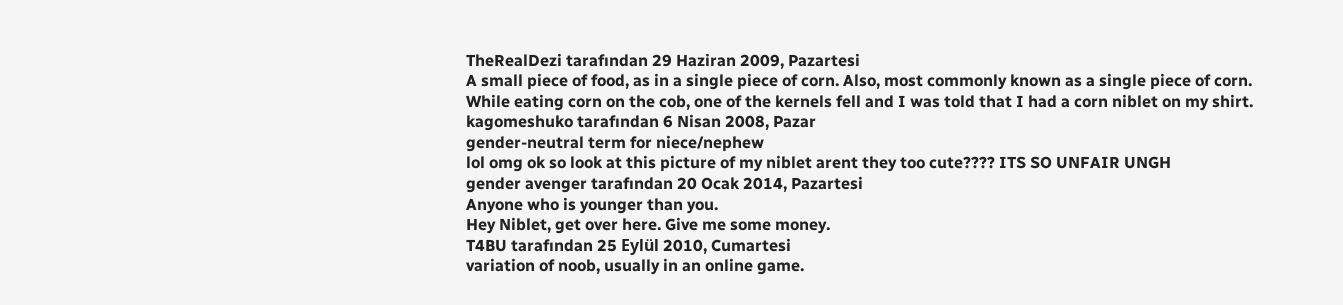TheRealDezi tarafından 29 Haziran 2009, Pazartesi
A small piece of food, as in a single piece of corn. Also, most commonly known as a single piece of corn.
While eating corn on the cob, one of the kernels fell and I was told that I had a corn niblet on my shirt.
kagomeshuko tarafından 6 Nisan 2008, Pazar
gender-neutral term for niece/nephew
lol omg ok so look at this picture of my niblet arent they too cute???? ITS SO UNFAIR UNGH
gender avenger tarafından 20 Ocak 2014, Pazartesi
Anyone who is younger than you.
Hey Niblet, get over here. Give me some money.
T4BU tarafından 25 Eylül 2010, Cumartesi
variation of noob, usually in an online game.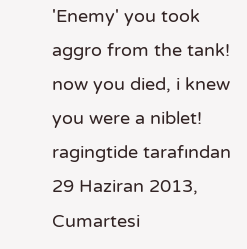'Enemy' you took aggro from the tank! now you died, i knew you were a niblet!
ragingtide tarafından 29 Haziran 2013, Cumartesi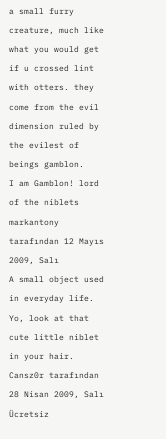a small furry creature, much like what you would get if u crossed lint with otters. they come from the evil dimension ruled by the evilest of beings gamblon.
I am Gamblon! lord of the niblets
markantony tarafından 12 Mayıs 2009, Salı
A small object used in everyday life.
Yo, look at that cute little niblet in your hair.
Cansz0r tarafından 28 Nisan 2009, Salı
Ücretsiz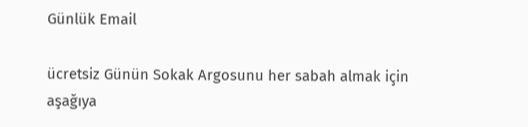Günlük Email

ücretsiz Günün Sokak Argosunu her sabah almak için aşağıya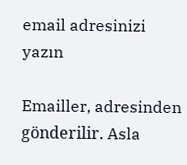email adresinizi yazın

Emailler, adresinden gönderilir. Asla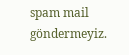spam mail göndermeyiz.